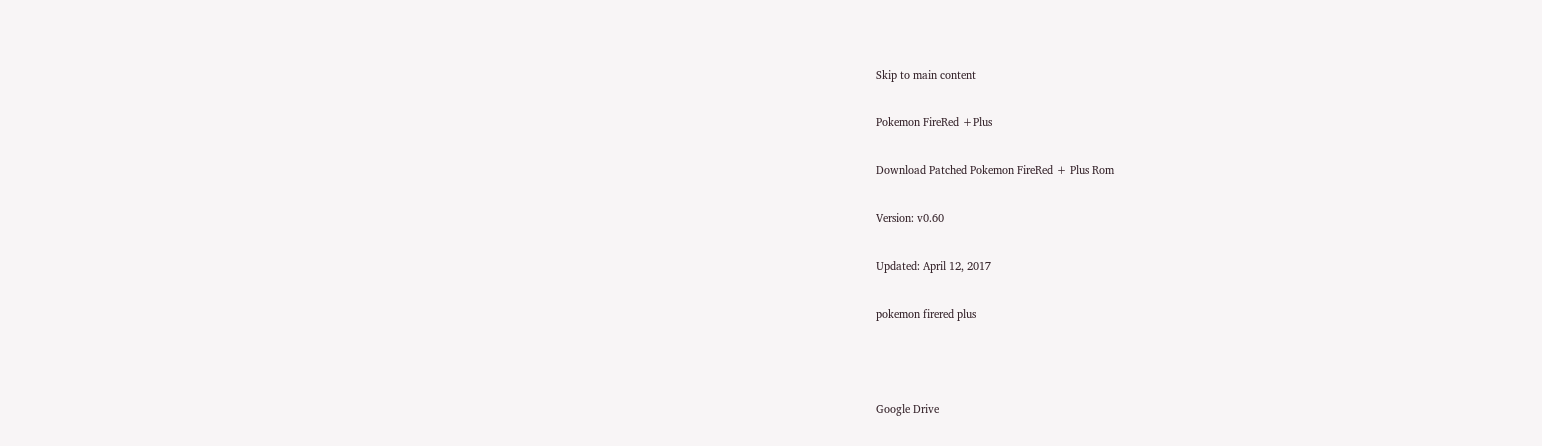Skip to main content

Pokemon FireRed +Plus

Download Patched Pokemon FireRed + Plus Rom

Version: v0.60

Updated: April 12, 2017

pokemon firered plus



Google Drive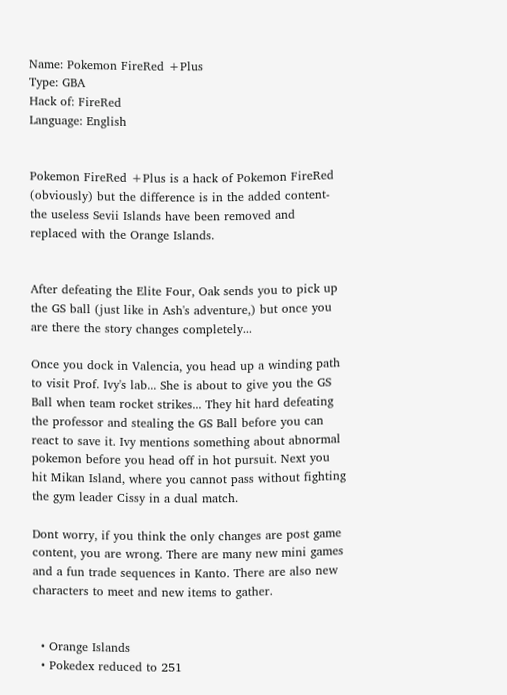Name: Pokemon FireRed +Plus
Type: GBA
Hack of: FireRed
Language: English


Pokemon FireRed +Plus is a hack of Pokemon FireRed (obviously) but the difference is in the added content- the useless Sevii Islands have been removed and replaced with the Orange Islands.


After defeating the Elite Four, Oak sends you to pick up the GS ball (just like in Ash's adventure,) but once you are there the story changes completely...

Once you dock in Valencia, you head up a winding path to visit Prof. Ivy's lab... She is about to give you the GS Ball when team rocket strikes... They hit hard defeating the professor and stealing the GS Ball before you can react to save it. Ivy mentions something about abnormal pokemon before you head off in hot pursuit. Next you hit Mikan Island, where you cannot pass without fighting the gym leader Cissy in a dual match.

Dont worry, if you think the only changes are post game content, you are wrong. There are many new mini games and a fun trade sequences in Kanto. There are also new characters to meet and new items to gather.


  • Orange Islands
  • Pokedex reduced to 251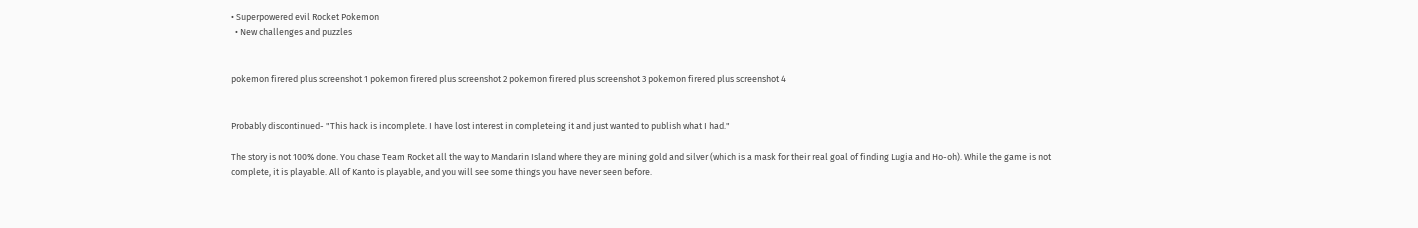• Superpowered evil Rocket Pokemon
  • New challenges and puzzles


pokemon firered plus screenshot 1 pokemon firered plus screenshot 2 pokemon firered plus screenshot 3 pokemon firered plus screenshot 4


Probably discontinued- "This hack is incomplete. I have lost interest in completeing it and just wanted to publish what I had."

The story is not 100% done. You chase Team Rocket all the way to Mandarin Island where they are mining gold and silver (which is a mask for their real goal of finding Lugia and Ho-oh). While the game is not complete, it is playable. All of Kanto is playable, and you will see some things you have never seen before.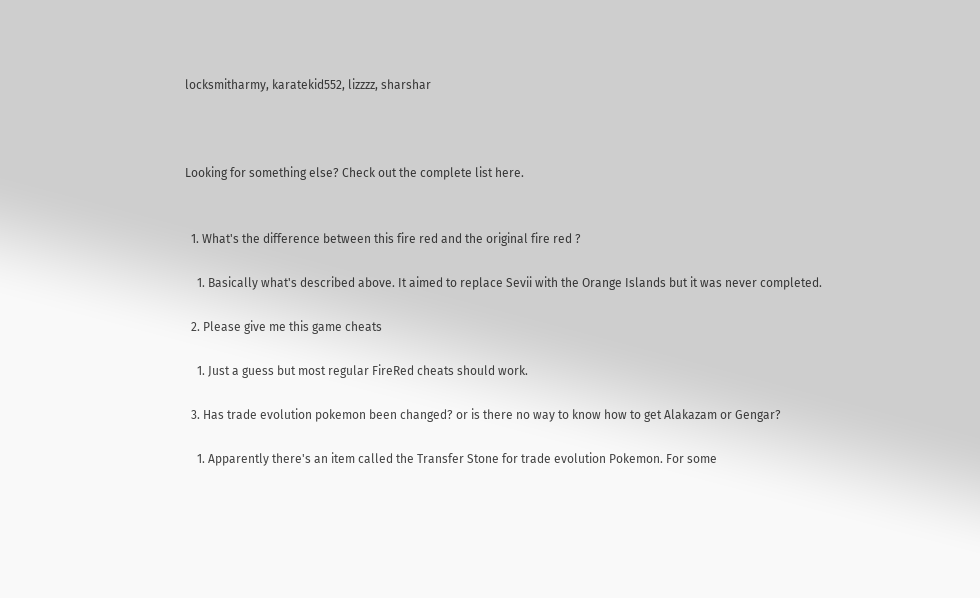locksmitharmy, karatekid552, lizzzz, sharshar



Looking for something else? Check out the complete list here.


  1. What's the difference between this fire red and the original fire red ?

    1. Basically what's described above. It aimed to replace Sevii with the Orange Islands but it was never completed.

  2. Please give me this game cheats

    1. Just a guess but most regular FireRed cheats should work.

  3. Has trade evolution pokemon been changed? or is there no way to know how to get Alakazam or Gengar?

    1. Apparently there's an item called the Transfer Stone for trade evolution Pokemon. For some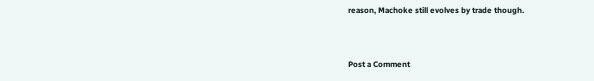reason, Machoke still evolves by trade though.


Post a Comment